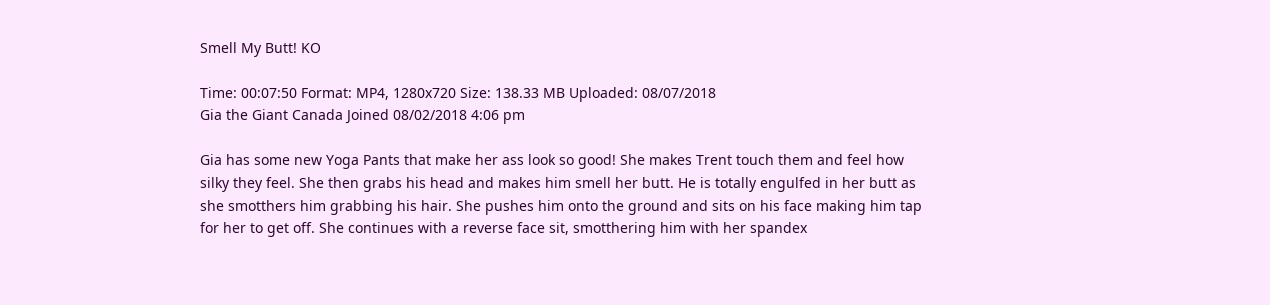Smell My Butt! KO

Time: 00:07:50 Format: MP4, 1280x720 Size: 138.33 MB Uploaded: 08/07/2018
Gia the Giant Canada Joined 08/02/2018 4:06 pm

Gia has some new Yoga Pants that make her ass look so good! She makes Trent touch them and feel how silky they feel. She then grabs his head and makes him smell her butt. He is totally engulfed in her butt as she smotthers him grabbing his hair. She pushes him onto the ground and sits on his face making him tap for her to get off. She continues with a reverse face sit, smotthering him with her spandex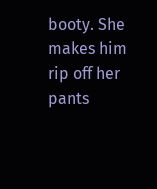booty. She makes him rip off her pants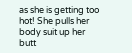as she is getting too hot! She pulls her body suit up her butt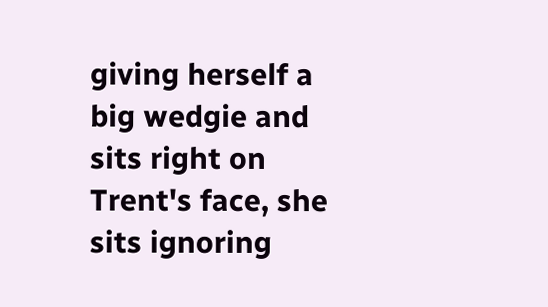giving herself a big wedgie and sits right on Trent's face, she sits ignoring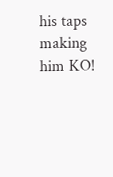his taps making him KO!